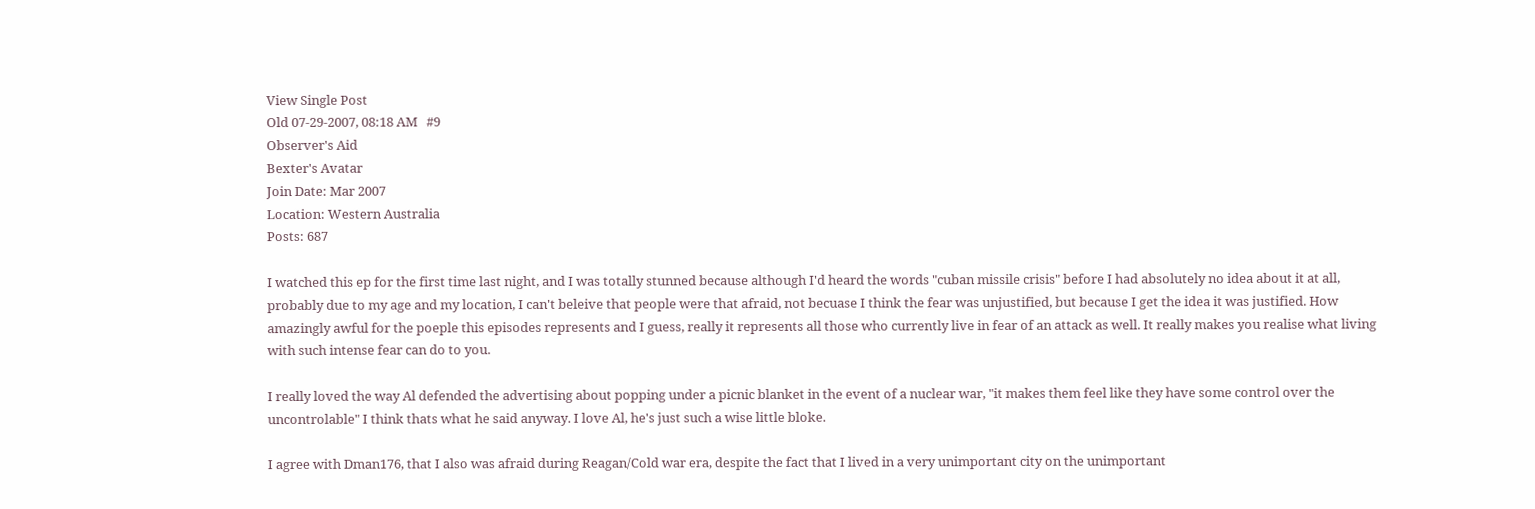View Single Post
Old 07-29-2007, 08:18 AM   #9
Observer's Aid
Bexter's Avatar
Join Date: Mar 2007
Location: Western Australia
Posts: 687

I watched this ep for the first time last night, and I was totally stunned because although I'd heard the words "cuban missile crisis" before I had absolutely no idea about it at all, probably due to my age and my location, I can't beleive that people were that afraid, not becuase I think the fear was unjustified, but because I get the idea it was justified. How amazingly awful for the poeple this episodes represents and I guess, really it represents all those who currently live in fear of an attack as well. It really makes you realise what living with such intense fear can do to you.

I really loved the way Al defended the advertising about popping under a picnic blanket in the event of a nuclear war, "it makes them feel like they have some control over the uncontrolable" I think thats what he said anyway. I love Al, he's just such a wise little bloke.

I agree with Dman176, that I also was afraid during Reagan/Cold war era, despite the fact that I lived in a very unimportant city on the unimportant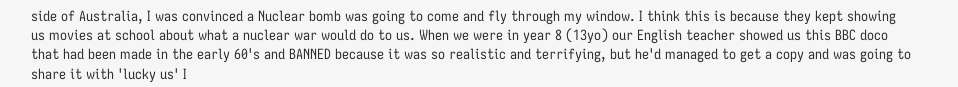side of Australia, I was convinced a Nuclear bomb was going to come and fly through my window. I think this is because they kept showing us movies at school about what a nuclear war would do to us. When we were in year 8 (13yo) our English teacher showed us this BBC doco that had been made in the early 60's and BANNED because it was so realistic and terrifying, but he'd managed to get a copy and was going to share it with 'lucky us' I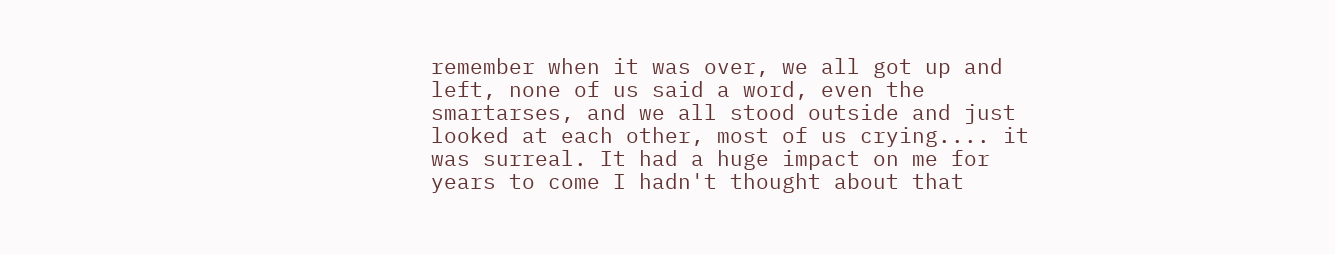remember when it was over, we all got up and left, none of us said a word, even the smartarses, and we all stood outside and just looked at each other, most of us crying.... it was surreal. It had a huge impact on me for years to come I hadn't thought about that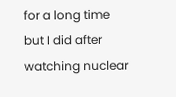for a long time but I did after watching nuclear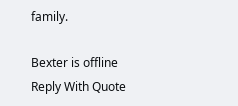family.

Bexter is offline   Reply With Quote